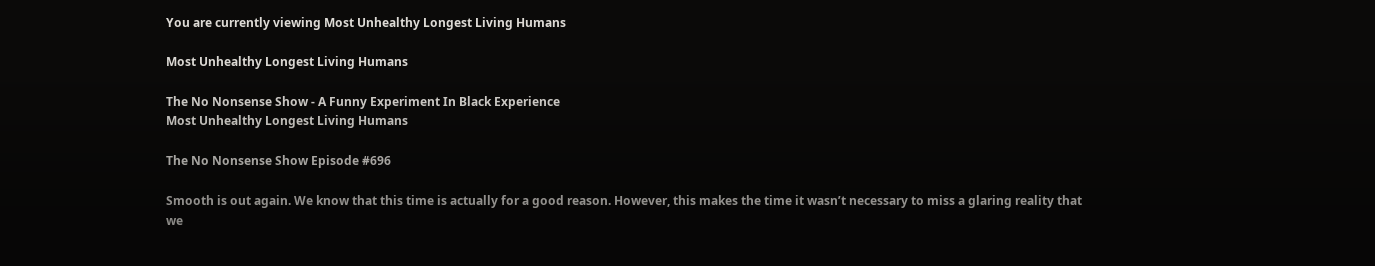You are currently viewing Most Unhealthy Longest Living Humans

Most Unhealthy Longest Living Humans

The No Nonsense Show - A Funny Experiment In Black Experience
Most Unhealthy Longest Living Humans

The No Nonsense Show Episode #696

Smooth is out again. We know that this time is actually for a good reason. However, this makes the time it wasn’t necessary to miss a glaring reality that we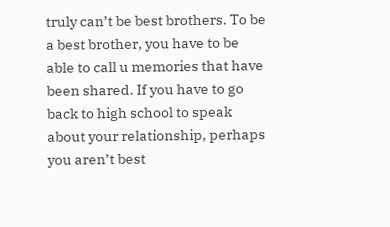truly can’t be best brothers. To be a best brother, you have to be able to call u memories that have been shared. If you have to go back to high school to speak about your relationship, perhaps you aren’t best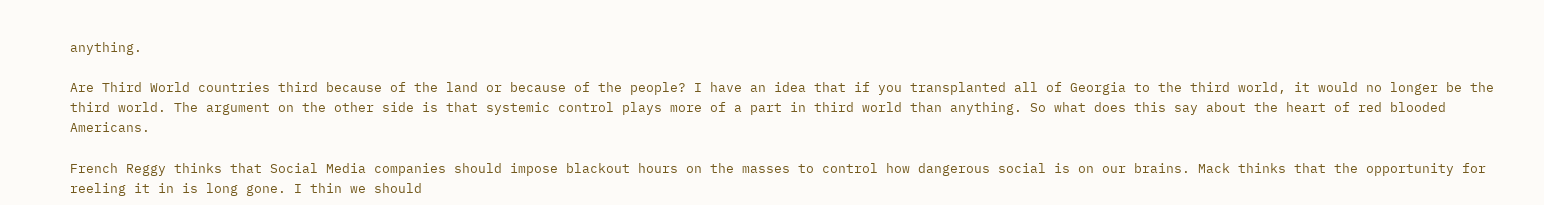anything.

Are Third World countries third because of the land or because of the people? I have an idea that if you transplanted all of Georgia to the third world, it would no longer be the third world. The argument on the other side is that systemic control plays more of a part in third world than anything. So what does this say about the heart of red blooded Americans.

French Reggy thinks that Social Media companies should impose blackout hours on the masses to control how dangerous social is on our brains. Mack thinks that the opportunity for reeling it in is long gone. I thin we should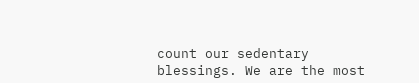count our sedentary blessings. We are the most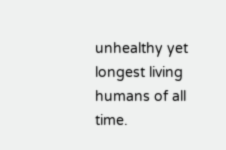unhealthy yet longest living humans of all time.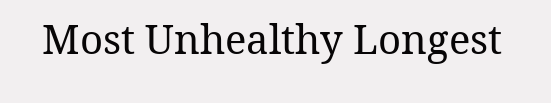Most Unhealthy Longest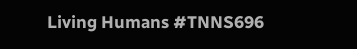Living Humans #TNNS696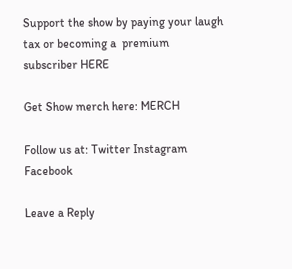Support the show by paying your laugh tax or becoming a  premium subscriber HERE

Get Show merch here: MERCH

Follow us at: Twitter Instagram Facebook

Leave a Reply